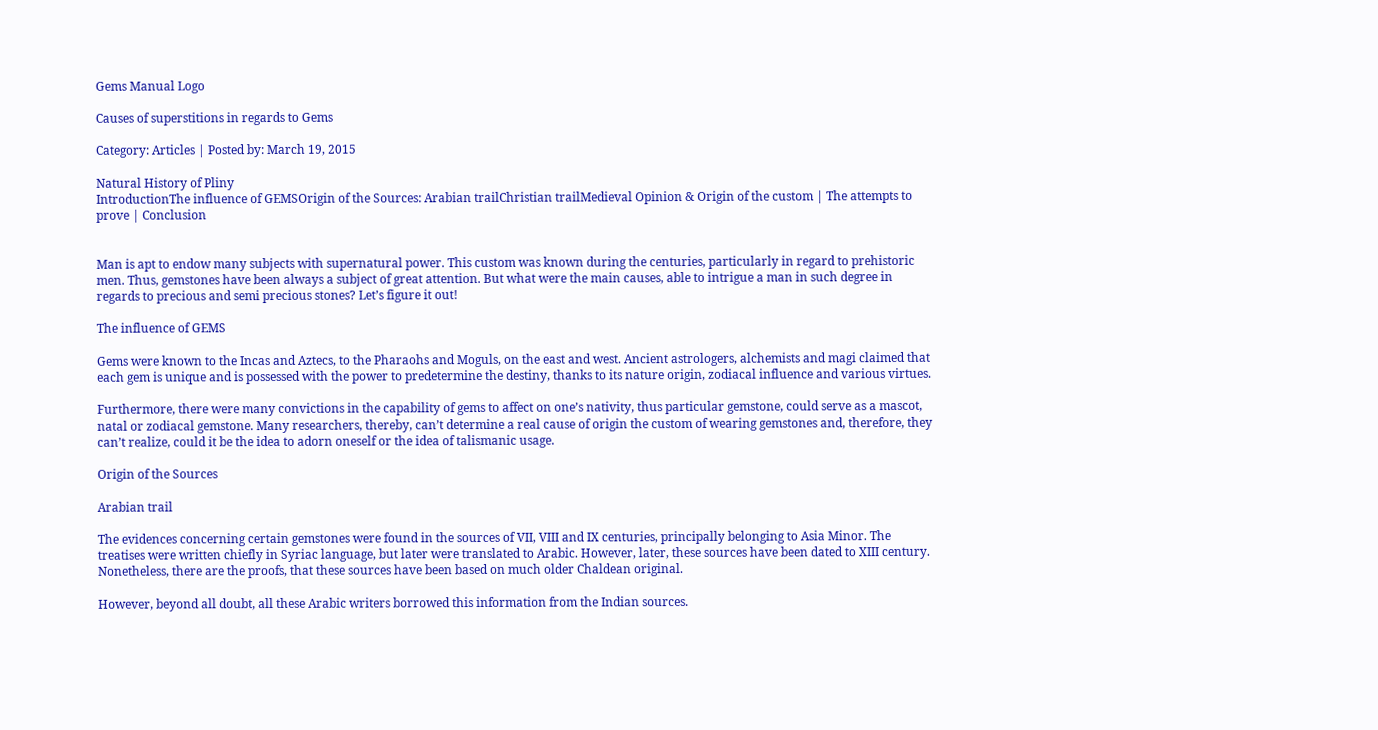Gems Manual Logo

Causes of superstitions in regards to Gems

Category: Articles | Posted by: March 19, 2015

Natural History of Pliny
IntroductionThe influence of GEMSOrigin of the Sources: Arabian trailChristian trailMedieval Opinion & Origin of the custom | The attempts to prove | Conclusion


Man is apt to endow many subjects with supernatural power. This custom was known during the centuries, particularly in regard to prehistoric men. Thus, gemstones have been always a subject of great attention. But what were the main causes, able to intrigue a man in such degree in regards to precious and semi precious stones? Let’s figure it out!

The influence of GEMS

Gems were known to the Incas and Aztecs, to the Pharaohs and Moguls, on the east and west. Ancient astrologers, alchemists and magi claimed that each gem is unique and is possessed with the power to predetermine the destiny, thanks to its nature origin, zodiacal influence and various virtues.

Furthermore, there were many convictions in the capability of gems to affect on one’s nativity, thus particular gemstone, could serve as a mascot, natal or zodiacal gemstone. Many researchers, thereby, can’t determine a real cause of origin the custom of wearing gemstones and, therefore, they can’t realize, could it be the idea to adorn oneself or the idea of talismanic usage.

Origin of the Sources

Arabian trail

The evidences concerning certain gemstones were found in the sources of VII, VIII and IX centuries, principally belonging to Asia Minor. The treatises were written chiefly in Syriac language, but later were translated to Arabic. However, later, these sources have been dated to XIII century. Nonetheless, there are the proofs, that these sources have been based on much older Chaldean original.

However, beyond all doubt, all these Arabic writers borrowed this information from the Indian sources.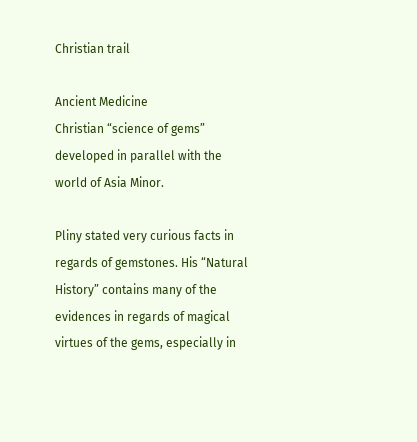Christian trail

Ancient Medicine
Christian “science of gems” developed in parallel with the world of Asia Minor.

Pliny stated very curious facts in regards of gemstones. His “Natural History” contains many of the evidences in regards of magical virtues of the gems, especially in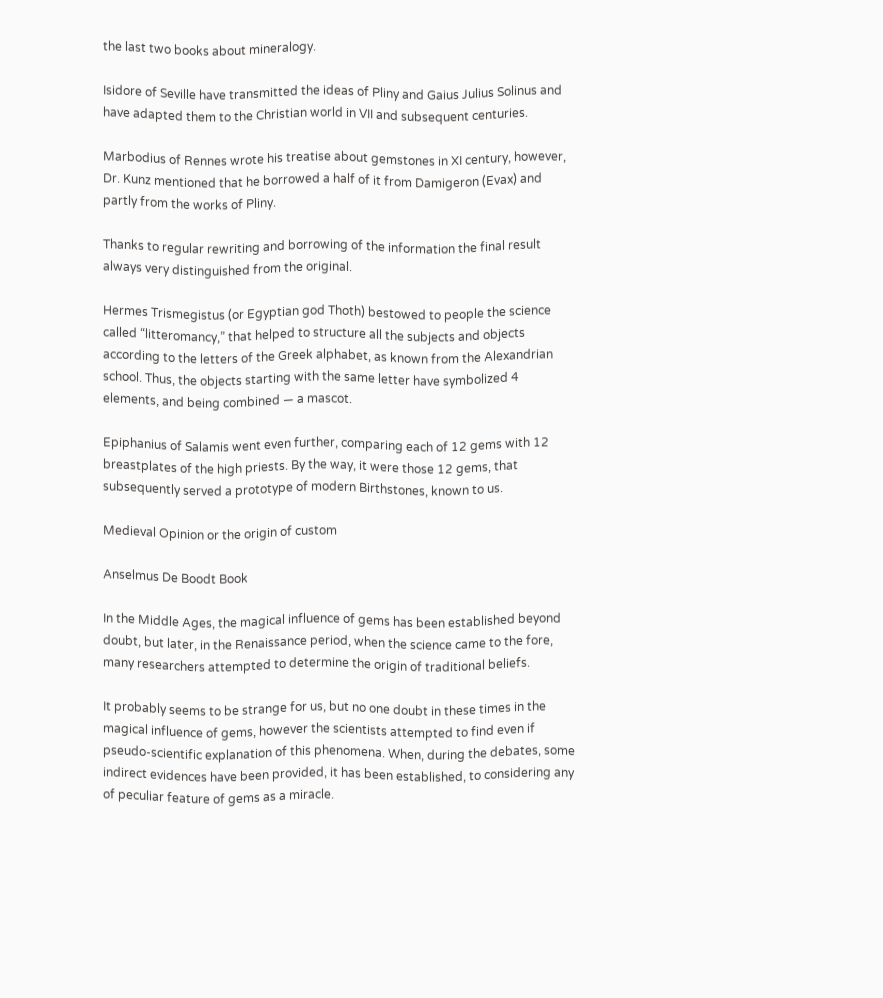the last two books about mineralogy.

Isidore of Seville have transmitted the ideas of Pliny and Gaius Julius Solinus and have adapted them to the Christian world in VII and subsequent centuries.

Marbodius of Rennes wrote his treatise about gemstones in XI century, however, Dr. Kunz mentioned that he borrowed a half of it from Damigeron (Evax) and partly from the works of Pliny.

Thanks to regular rewriting and borrowing of the information the final result always very distinguished from the original.

Hermes Trismegistus (or Egyptian god Thoth) bestowed to people the science called “litteromancy,” that helped to structure all the subjects and objects according to the letters of the Greek alphabet, as known from the Alexandrian school. Thus, the objects starting with the same letter have symbolized 4 elements, and being combined — a mascot.

Epiphanius of Salamis went even further, comparing each of 12 gems with 12 breastplates of the high priests. By the way, it were those 12 gems, that subsequently served a prototype of modern Birthstones, known to us.

Medieval Opinion or the origin of custom

Anselmus De Boodt Book

In the Middle Ages, the magical influence of gems has been established beyond doubt, but later, in the Renaissance period, when the science came to the fore, many researchers attempted to determine the origin of traditional beliefs.

It probably seems to be strange for us, but no one doubt in these times in the magical influence of gems, however the scientists attempted to find even if pseudo-scientific explanation of this phenomena. When, during the debates, some indirect evidences have been provided, it has been established, to considering any of peculiar feature of gems as a miracle.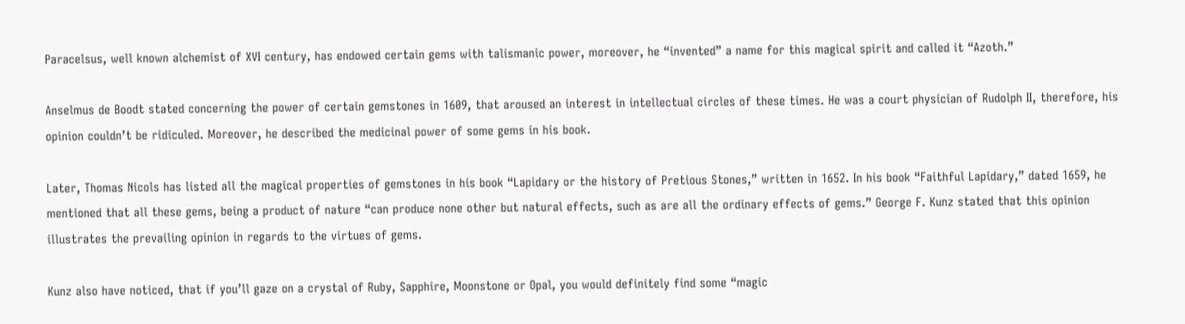Paracelsus, well known alchemist of XVI century, has endowed certain gems with talismanic power, moreover, he “invented” a name for this magical spirit and called it “Azoth.”

Anselmus de Boodt stated concerning the power of certain gemstones in 1609, that aroused an interest in intellectual circles of these times. He was a court physician of Rudolph II, therefore, his opinion couldn’t be ridiculed. Moreover, he described the medicinal power of some gems in his book.

Later, Thomas Nicols has listed all the magical properties of gemstones in his book “Lapidary or the history of Pretious Stones,” written in 1652. In his book “Faithful Lapidary,” dated 1659, he mentioned that all these gems, being a product of nature “can produce none other but natural effects, such as are all the ordinary effects of gems.” George F. Kunz stated that this opinion illustrates the prevailing opinion in regards to the virtues of gems.

Kunz also have noticed, that if you’ll gaze on a crystal of Ruby, Sapphire, Moonstone or Opal, you would definitely find some “magic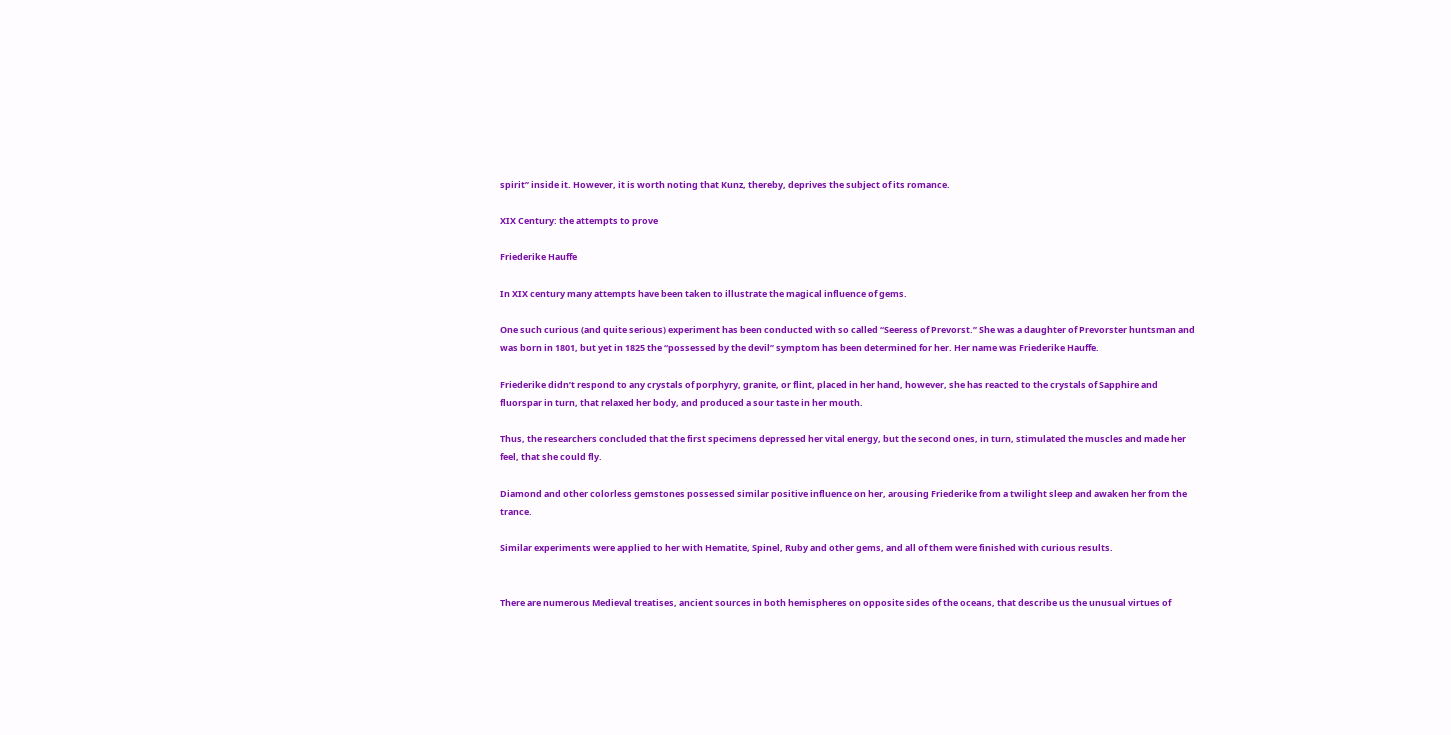spirit” inside it. However, it is worth noting that Kunz, thereby, deprives the subject of its romance.

XIX Century: the attempts to prove

Friederike Hauffe

In XIX century many attempts have been taken to illustrate the magical influence of gems.

One such curious (and quite serious) experiment has been conducted with so called “Seeress of Prevorst.” She was a daughter of Prevorster huntsman and was born in 1801, but yet in 1825 the “possessed by the devil” symptom has been determined for her. Her name was Friederike Hauffe.

Friederike didn’t respond to any crystals of porphyry, granite, or flint, placed in her hand, however, she has reacted to the crystals of Sapphire and fluorspar in turn, that relaxed her body, and produced a sour taste in her mouth.

Thus, the researchers concluded that the first specimens depressed her vital energy, but the second ones, in turn, stimulated the muscles and made her feel, that she could fly.

Diamond and other colorless gemstones possessed similar positive influence on her, arousing Friederike from a twilight sleep and awaken her from the trance.

Similar experiments were applied to her with Hematite, Spinel, Ruby and other gems, and all of them were finished with curious results.


There are numerous Medieval treatises, ancient sources in both hemispheres on opposite sides of the oceans, that describe us the unusual virtues of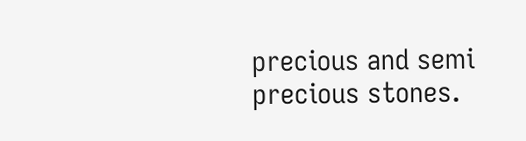precious and semi precious stones.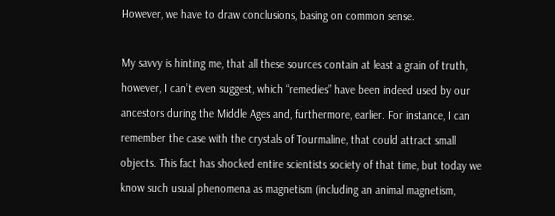However, we have to draw conclusions, basing on common sense.

My savvy is hinting me, that all these sources contain at least a grain of truth, however, I can’t even suggest, which “remedies” have been indeed used by our ancestors during the Middle Ages and, furthermore, earlier. For instance, I can remember the case with the crystals of Tourmaline, that could attract small objects. This fact has shocked entire scientists society of that time, but today we know such usual phenomena as magnetism (including an animal magnetism,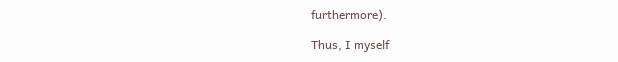furthermore).

Thus, I myself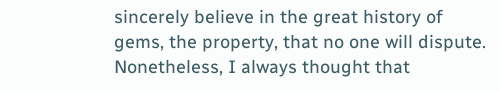sincerely believe in the great history of gems, the property, that no one will dispute. Nonetheless, I always thought that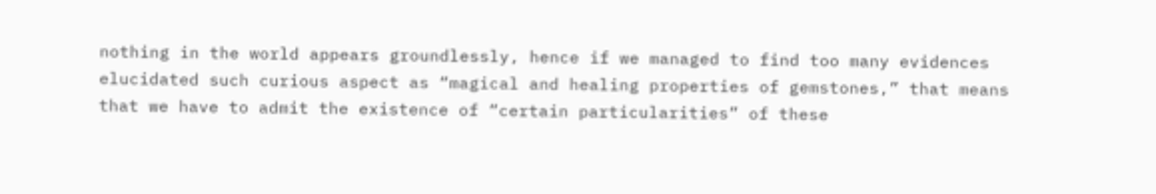nothing in the world appears groundlessly, hence if we managed to find too many evidences elucidated such curious aspect as “magical and healing properties of gemstones,” that means that we have to admit the existence of “certain particularities” of these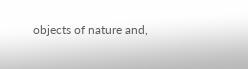objects of nature and,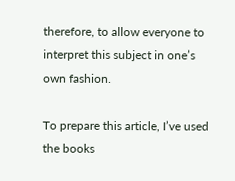therefore, to allow everyone to interpret this subject in one’s own fashion.

To prepare this article, I’ve used the books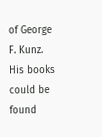of George F. Kunz. His books could be found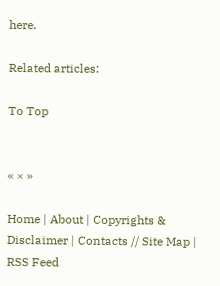here.

Related articles:

To Top


« × »

Home | About | Copyrights & Disclaimer | Contacts // Site Map | RSS Feed